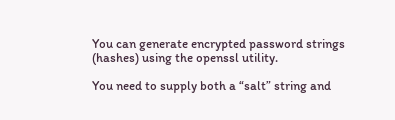You can generate encrypted password strings (hashes) using the openssl utility.

You need to supply both a “salt” string and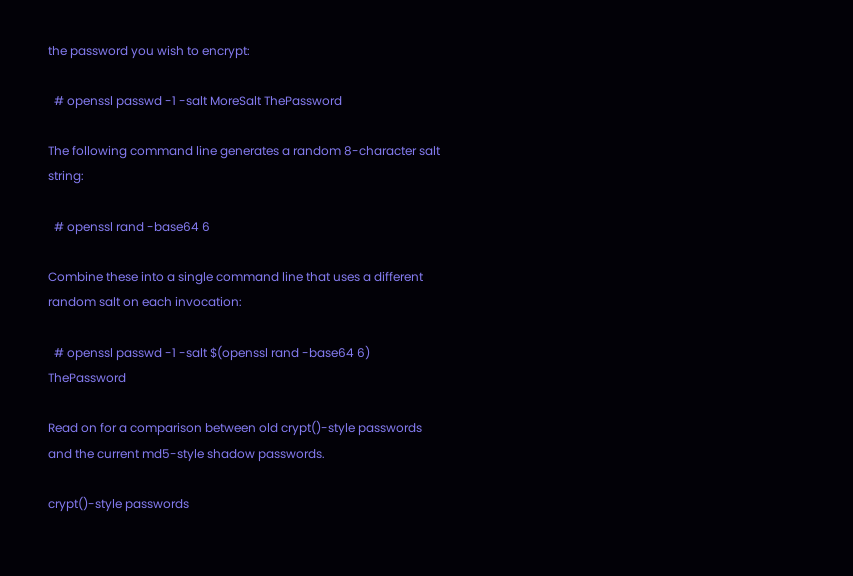the password you wish to encrypt:

  # openssl passwd -1 -salt MoreSalt ThePassword

The following command line generates a random 8-character salt string:

  # openssl rand -base64 6

Combine these into a single command line that uses a different random salt on each invocation:

  # openssl passwd -1 -salt $(openssl rand -base64 6) ThePassword

Read on for a comparison between old crypt()-style passwords and the current md5-style shadow passwords.

crypt()-style passwords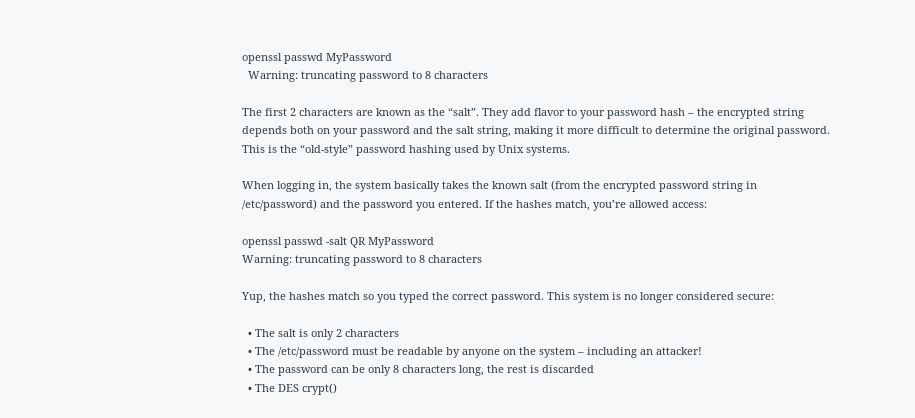openssl passwd MyPassword
  Warning: truncating password to 8 characters

The first 2 characters are known as the “salt”. They add flavor to your password hash – the encrypted string depends both on your password and the salt string, making it more difficult to determine the original password. This is the “old-style” password hashing used by Unix systems.

When logging in, the system basically takes the known salt (from the encrypted password string in /etc/password) and the password you entered. If the hashes match, you’re allowed access:

openssl passwd -salt QR MyPassword
Warning: truncating password to 8 characters

Yup, the hashes match so you typed the correct password. This system is no longer considered secure:

  • The salt is only 2 characters
  • The /etc/password must be readable by anyone on the system – including an attacker!
  • The password can be only 8 characters long, the rest is discarded
  • The DES crypt()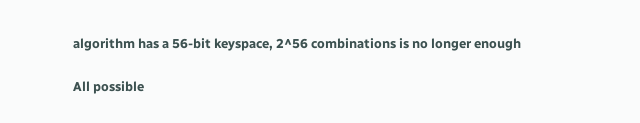algorithm has a 56-bit keyspace, 2^56 combinations is no longer enough

All possible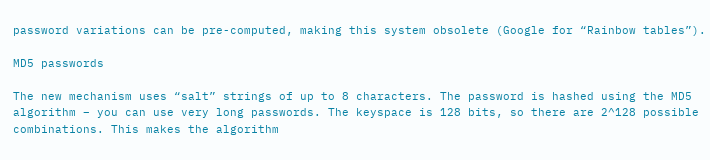password variations can be pre-computed, making this system obsolete (Google for “Rainbow tables”).

MD5 passwords

The new mechanism uses “salt” strings of up to 8 characters. The password is hashed using the MD5 algorithm – you can use very long passwords. The keyspace is 128 bits, so there are 2^128 possible combinations. This makes the algorithm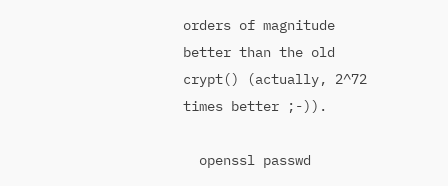orders of magnitude better than the old crypt() (actually, 2^72 times better ;-)).

  openssl passwd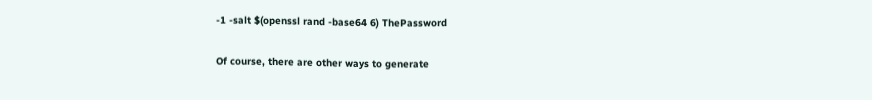-1 -salt $(openssl rand -base64 6) ThePassword

Of course, there are other ways to generate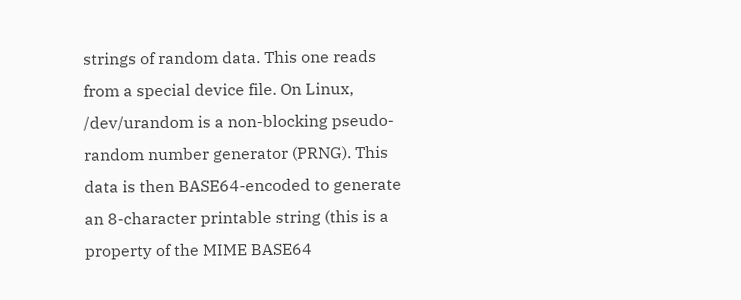strings of random data. This one reads from a special device file. On Linux, /dev/urandom is a non-blocking pseudo-random number generator (PRNG). This data is then BASE64-encoded to generate an 8-character printable string (this is a property of the MIME BASE64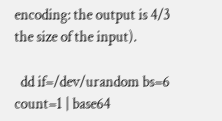encoding: the output is 4/3 the size of the input).

  dd if=/dev/urandom bs=6 count=1 | base64